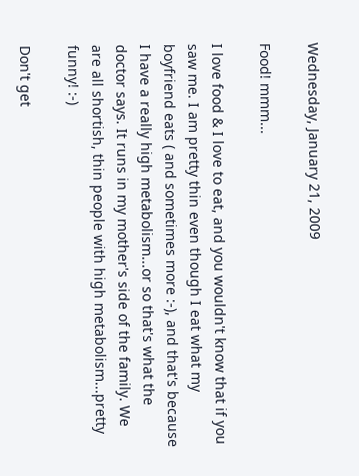Wednesday, January 21, 2009

Food! mmm...

I love food & I love to eat, and you wouldn't know that if you saw me. I am pretty thin even though I eat what my boyfriend eats ( and sometimes more :-), and that's because I have a really high metabolism...or so that's what the doctor says. It runs in my mother's side of the family. We are all shortish, thin people with high metabolism...pretty funny! :-)

Don't get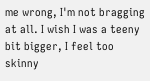me wrong, I'm not bragging at all. I wish I was a teeny bit bigger, I feel too skinny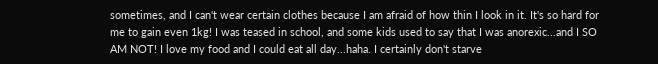sometimes, and I can't wear certain clothes because I am afraid of how thin I look in it. It's so hard for me to gain even 1kg! I was teased in school, and some kids used to say that I was anorexic...and I SO AM NOT! I love my food and I could eat all day...haha. I certainly don't starve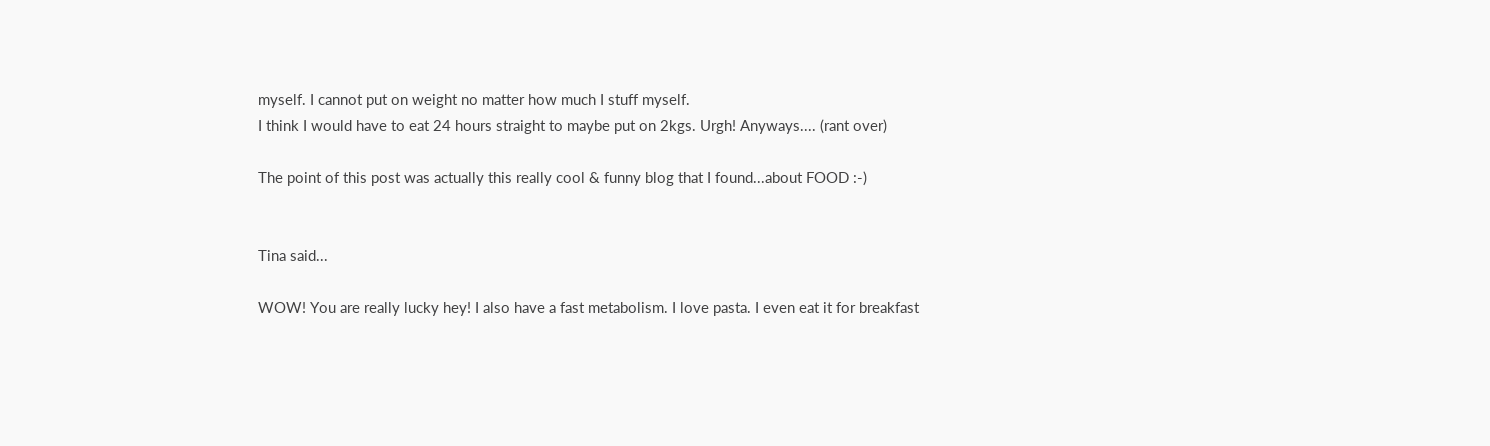myself. I cannot put on weight no matter how much I stuff myself.
I think I would have to eat 24 hours straight to maybe put on 2kgs. Urgh! Anyways.... (rant over)

The point of this post was actually this really cool & funny blog that I found...about FOOD :-)


Tina said...

WOW! You are really lucky hey! I also have a fast metabolism. I love pasta. I even eat it for breakfast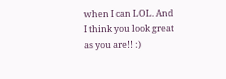when I can LOL. And I think you look great as you are!! :)